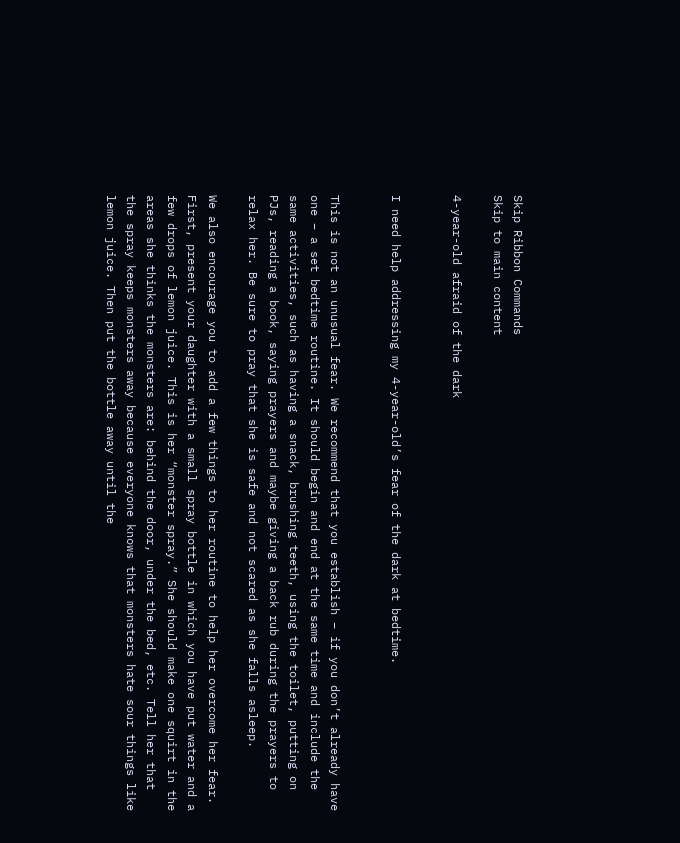Skip Ribbon Commands
Skip to main content

4-year-old afraid of the dark


I need help addressing my 4-year-old’s fear of the dark at bedtime.


This is not an unusual fear. We recommend that you establish – if you don’t already have one – a set bedtime routine. It should begin and end at the same time and include the same activities, such as having a snack, brushing teeth, using the toilet, putting on PJs, reading a book, saying prayers and maybe giving a back rub during the prayers to relax her. Be sure to pray that she is safe and not scared as she falls asleep.

We also encourage you to add a few things to her routine to help her overcome her fear. First, present your daughter with a small spray bottle in which you have put water and a few drops of lemon juice. This is her “monster spray.” She should make one squirt in the areas she thinks the monsters are: behind the door, under the bed, etc. Tell her that the spray keeps monsters away because everyone knows that monsters hate sour things like lemon juice. Then put the bottle away until the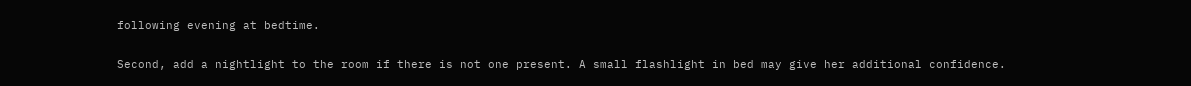following evening at bedtime.

Second, add a nightlight to the room if there is not one present. A small flashlight in bed may give her additional confidence.